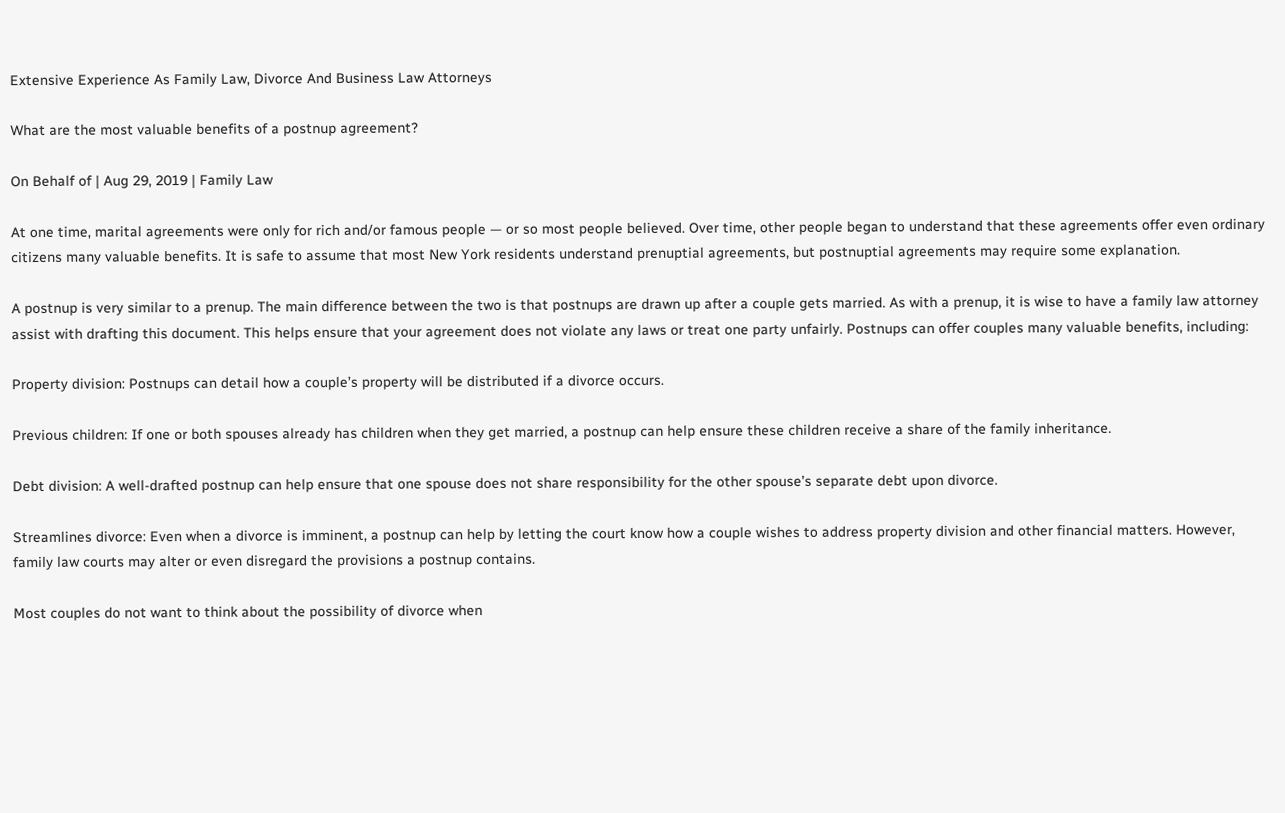Extensive Experience As Family Law, Divorce And Business Law Attorneys

What are the most valuable benefits of a postnup agreement?

On Behalf of | Aug 29, 2019 | Family Law

At one time, marital agreements were only for rich and/or famous people — or so most people believed. Over time, other people began to understand that these agreements offer even ordinary citizens many valuable benefits. It is safe to assume that most New York residents understand prenuptial agreements, but postnuptial agreements may require some explanation.

A postnup is very similar to a prenup. The main difference between the two is that postnups are drawn up after a couple gets married. As with a prenup, it is wise to have a family law attorney assist with drafting this document. This helps ensure that your agreement does not violate any laws or treat one party unfairly. Postnups can offer couples many valuable benefits, including:

Property division: Postnups can detail how a couple’s property will be distributed if a divorce occurs.

Previous children: If one or both spouses already has children when they get married, a postnup can help ensure these children receive a share of the family inheritance.

Debt division: A well-drafted postnup can help ensure that one spouse does not share responsibility for the other spouse’s separate debt upon divorce.

Streamlines divorce: Even when a divorce is imminent, a postnup can help by letting the court know how a couple wishes to address property division and other financial matters. However, family law courts may alter or even disregard the provisions a postnup contains.

Most couples do not want to think about the possibility of divorce when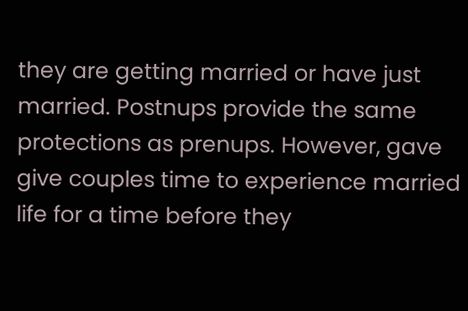they are getting married or have just married. Postnups provide the same protections as prenups. However, gave give couples time to experience married life for a time before they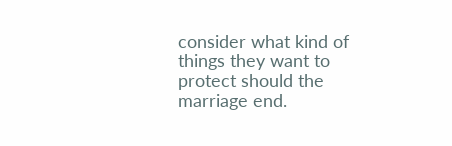consider what kind of things they want to protect should the marriage end.